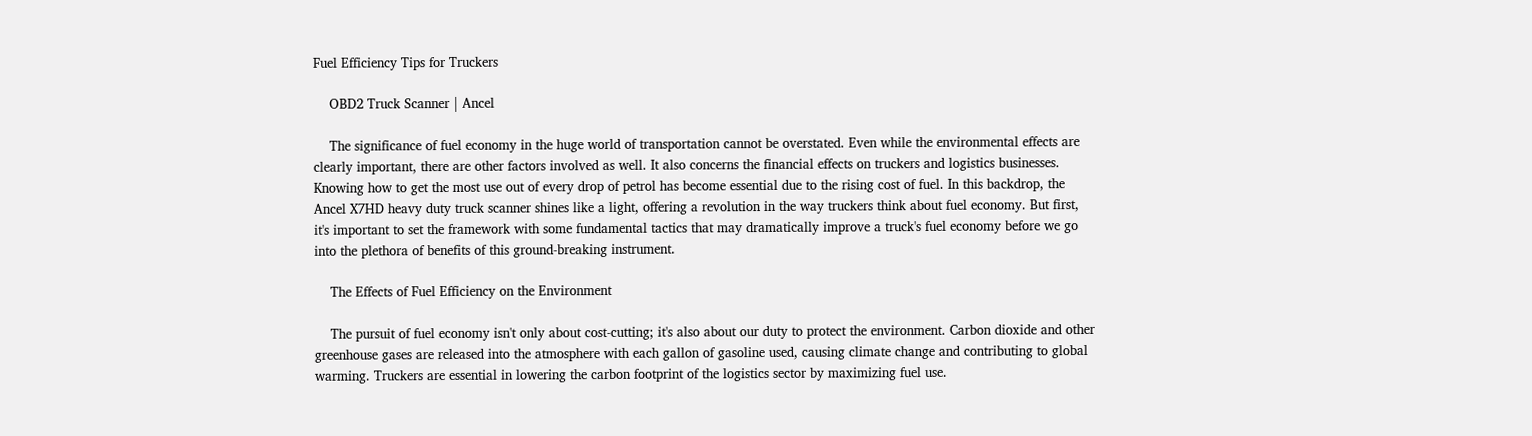Fuel Efficiency Tips for Truckers

    OBD2 Truck Scanner | Ancel

    The significance of fuel economy in the huge world of transportation cannot be overstated. Even while the environmental effects are clearly important, there are other factors involved as well. It also concerns the financial effects on truckers and logistics businesses. Knowing how to get the most use out of every drop of petrol has become essential due to the rising cost of fuel. In this backdrop, the Ancel X7HD heavy duty truck scanner shines like a light, offering a revolution in the way truckers think about fuel economy. But first, it's important to set the framework with some fundamental tactics that may dramatically improve a truck's fuel economy before we go into the plethora of benefits of this ground-breaking instrument.

    The Effects of Fuel Efficiency on the Environment

    The pursuit of fuel economy isn't only about cost-cutting; it's also about our duty to protect the environment. Carbon dioxide and other greenhouse gases are released into the atmosphere with each gallon of gasoline used, causing climate change and contributing to global warming. Truckers are essential in lowering the carbon footprint of the logistics sector by maximizing fuel use.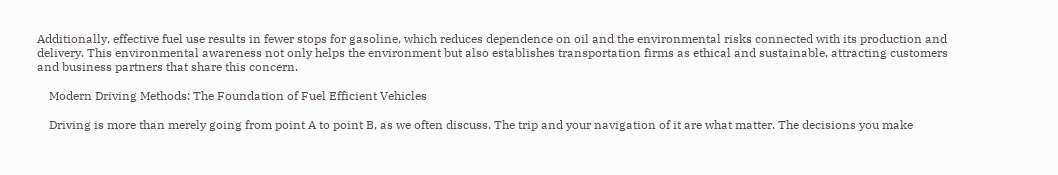Additionally, effective fuel use results in fewer stops for gasoline, which reduces dependence on oil and the environmental risks connected with its production and delivery. This environmental awareness not only helps the environment but also establishes transportation firms as ethical and sustainable, attracting customers and business partners that share this concern.

    Modern Driving Methods: The Foundation of Fuel Efficient Vehicles

    Driving is more than merely going from point A to point B, as we often discuss. The trip and your navigation of it are what matter. The decisions you make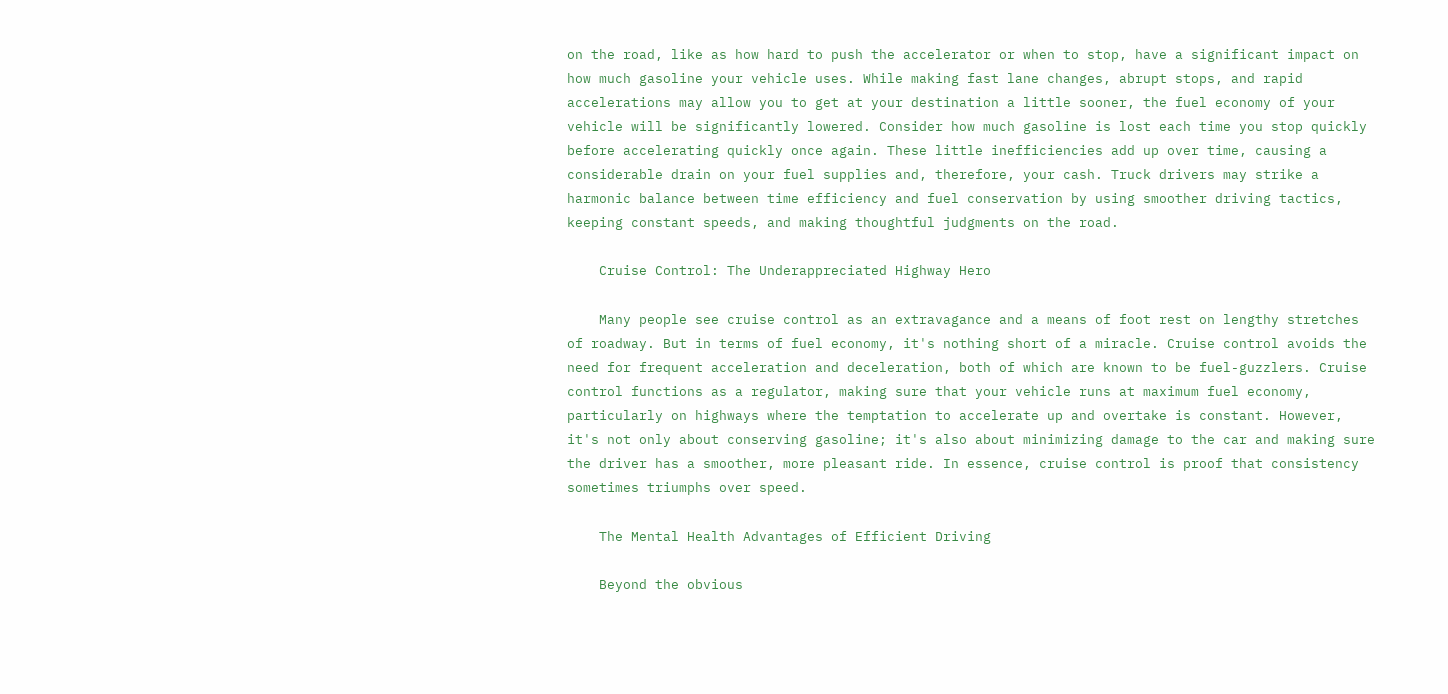on the road, like as how hard to push the accelerator or when to stop, have a significant impact on how much gasoline your vehicle uses. While making fast lane changes, abrupt stops, and rapid accelerations may allow you to get at your destination a little sooner, the fuel economy of your vehicle will be significantly lowered. Consider how much gasoline is lost each time you stop quickly before accelerating quickly once again. These little inefficiencies add up over time, causing a considerable drain on your fuel supplies and, therefore, your cash. Truck drivers may strike a harmonic balance between time efficiency and fuel conservation by using smoother driving tactics, keeping constant speeds, and making thoughtful judgments on the road.

    Cruise Control: The Underappreciated Highway Hero

    Many people see cruise control as an extravagance and a means of foot rest on lengthy stretches of roadway. But in terms of fuel economy, it's nothing short of a miracle. Cruise control avoids the need for frequent acceleration and deceleration, both of which are known to be fuel-guzzlers. Cruise control functions as a regulator, making sure that your vehicle runs at maximum fuel economy, particularly on highways where the temptation to accelerate up and overtake is constant. However, it's not only about conserving gasoline; it's also about minimizing damage to the car and making sure the driver has a smoother, more pleasant ride. In essence, cruise control is proof that consistency sometimes triumphs over speed.

    The Mental Health Advantages of Efficient Driving

    Beyond the obvious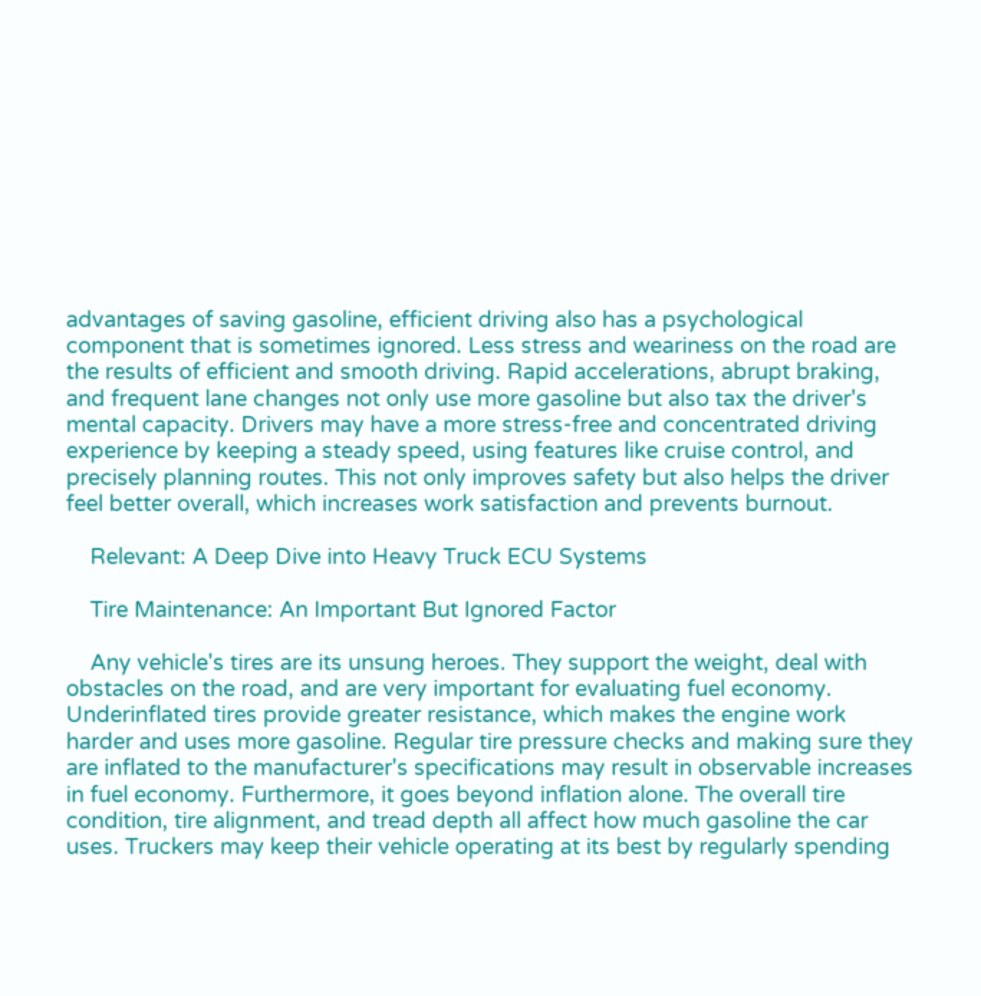advantages of saving gasoline, efficient driving also has a psychological component that is sometimes ignored. Less stress and weariness on the road are the results of efficient and smooth driving. Rapid accelerations, abrupt braking, and frequent lane changes not only use more gasoline but also tax the driver's mental capacity. Drivers may have a more stress-free and concentrated driving experience by keeping a steady speed, using features like cruise control, and precisely planning routes. This not only improves safety but also helps the driver feel better overall, which increases work satisfaction and prevents burnout.

    Relevant: A Deep Dive into Heavy Truck ECU Systems

    Tire Maintenance: An Important But Ignored Factor

    Any vehicle's tires are its unsung heroes. They support the weight, deal with obstacles on the road, and are very important for evaluating fuel economy. Underinflated tires provide greater resistance, which makes the engine work harder and uses more gasoline. Regular tire pressure checks and making sure they are inflated to the manufacturer's specifications may result in observable increases in fuel economy. Furthermore, it goes beyond inflation alone. The overall tire condition, tire alignment, and tread depth all affect how much gasoline the car uses. Truckers may keep their vehicle operating at its best by regularly spending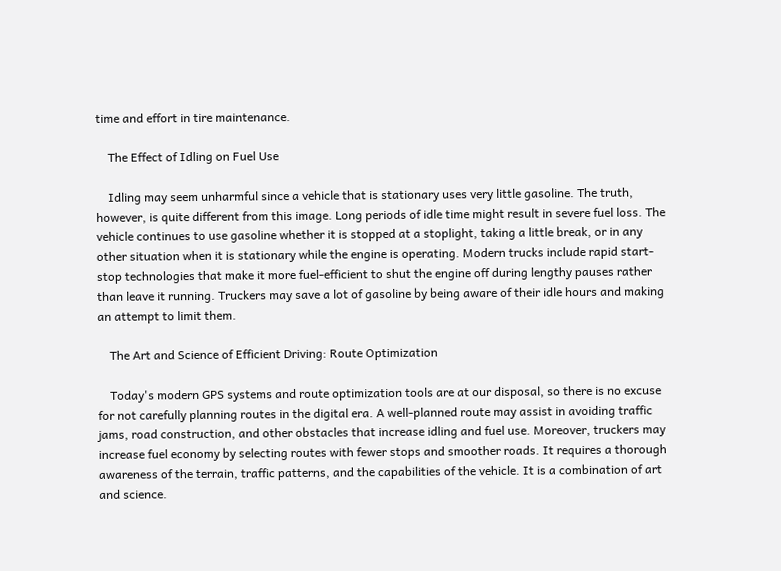time and effort in tire maintenance.

    The Effect of Idling on Fuel Use

    Idling may seem unharmful since a vehicle that is stationary uses very little gasoline. The truth, however, is quite different from this image. Long periods of idle time might result in severe fuel loss. The vehicle continues to use gasoline whether it is stopped at a stoplight, taking a little break, or in any other situation when it is stationary while the engine is operating. Modern trucks include rapid start-stop technologies that make it more fuel-efficient to shut the engine off during lengthy pauses rather than leave it running. Truckers may save a lot of gasoline by being aware of their idle hours and making an attempt to limit them.

    The Art and Science of Efficient Driving: Route Optimization

    Today's modern GPS systems and route optimization tools are at our disposal, so there is no excuse for not carefully planning routes in the digital era. A well-planned route may assist in avoiding traffic jams, road construction, and other obstacles that increase idling and fuel use. Moreover, truckers may increase fuel economy by selecting routes with fewer stops and smoother roads. It requires a thorough awareness of the terrain, traffic patterns, and the capabilities of the vehicle. It is a combination of art and science.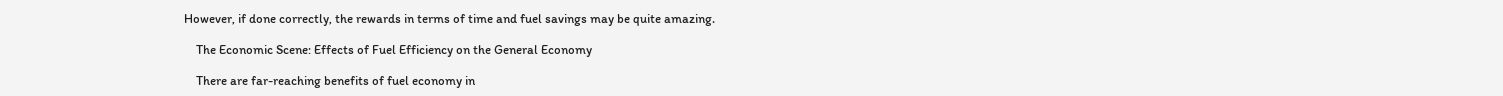However, if done correctly, the rewards in terms of time and fuel savings may be quite amazing.

    The Economic Scene: Effects of Fuel Efficiency on the General Economy

    There are far-reaching benefits of fuel economy in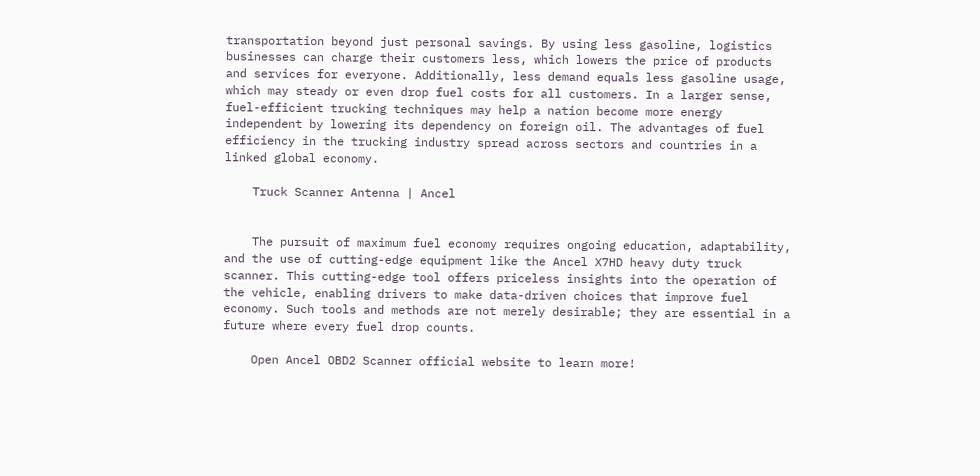transportation beyond just personal savings. By using less gasoline, logistics businesses can charge their customers less, which lowers the price of products and services for everyone. Additionally, less demand equals less gasoline usage, which may steady or even drop fuel costs for all customers. In a larger sense, fuel-efficient trucking techniques may help a nation become more energy independent by lowering its dependency on foreign oil. The advantages of fuel efficiency in the trucking industry spread across sectors and countries in a linked global economy.

    Truck Scanner Antenna | Ancel


    The pursuit of maximum fuel economy requires ongoing education, adaptability, and the use of cutting-edge equipment like the Ancel X7HD heavy duty truck scanner. This cutting-edge tool offers priceless insights into the operation of the vehicle, enabling drivers to make data-driven choices that improve fuel economy. Such tools and methods are not merely desirable; they are essential in a future where every fuel drop counts.

    Open Ancel OBD2 Scanner official website to learn more!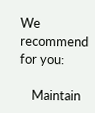We recommend for you:

    Maintain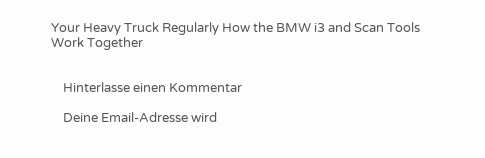Your Heavy Truck Regularly How the BMW i3 and Scan Tools Work Together


    Hinterlasse einen Kommentar

    Deine Email-Adresse wird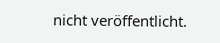nicht veröffentlicht.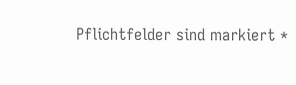Pflichtfelder sind markiert *